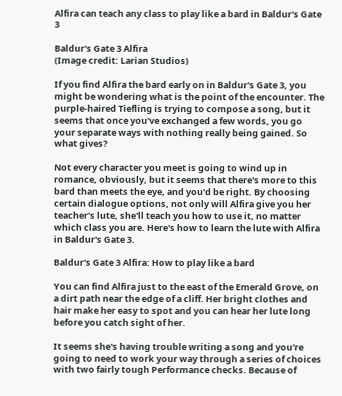Alfira can teach any class to play like a bard in Baldur's Gate 3

Baldur's Gate 3 Alfira
(Image credit: Larian Studios)

If you find Alfira the bard early on in Baldur's Gate 3, you might be wondering what is the point of the encounter. The purple-haired Tiefling is trying to compose a song, but it seems that once you've exchanged a few words, you go your separate ways with nothing really being gained. So what gives?

Not every character you meet is going to wind up in romance, obviously, but it seems that there's more to this bard than meets the eye, and you'd be right. By choosing certain dialogue options, not only will Alfira give you her teacher's lute, she'll teach you how to use it, no matter which class you are. Here's how to learn the lute with Alfira in Baldur's Gate 3.

Baldur's Gate 3 Alfira: How to play like a bard

You can find Alfira just to the east of the Emerald Grove, on a dirt path near the edge of a cliff. Her bright clothes and hair make her easy to spot and you can hear her lute long before you catch sight of her.

It seems she's having trouble writing a song and you're going to need to work your way through a series of choices with two fairly tough Performance checks. Because of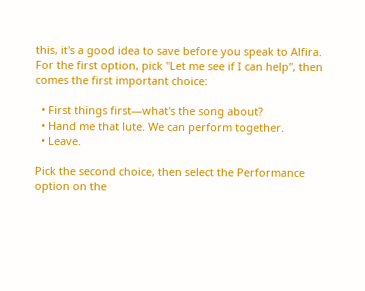this, it's a good idea to save before you speak to Alfira. For the first option, pick "Let me see if I can help", then comes the first important choice:

  • First things first—what's the song about?
  • Hand me that lute. We can perform together.
  • Leave.

Pick the second choice, then select the Performance option on the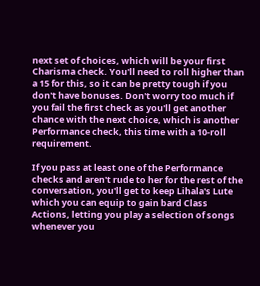next set of choices, which will be your first Charisma check. You'll need to roll higher than a 15 for this, so it can be pretty tough if you don't have bonuses. Don't worry too much if you fail the first check as you'll get another chance with the next choice, which is another Performance check, this time with a 10-roll requirement.

If you pass at least one of the Performance checks and aren't rude to her for the rest of the conversation, you'll get to keep Lihala's Lute which you can equip to gain bard Class Actions, letting you play a selection of songs whenever you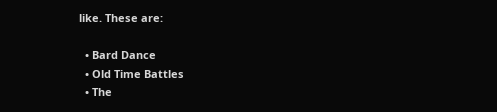like. These are:

  • Bard Dance
  • Old Time Battles
  • The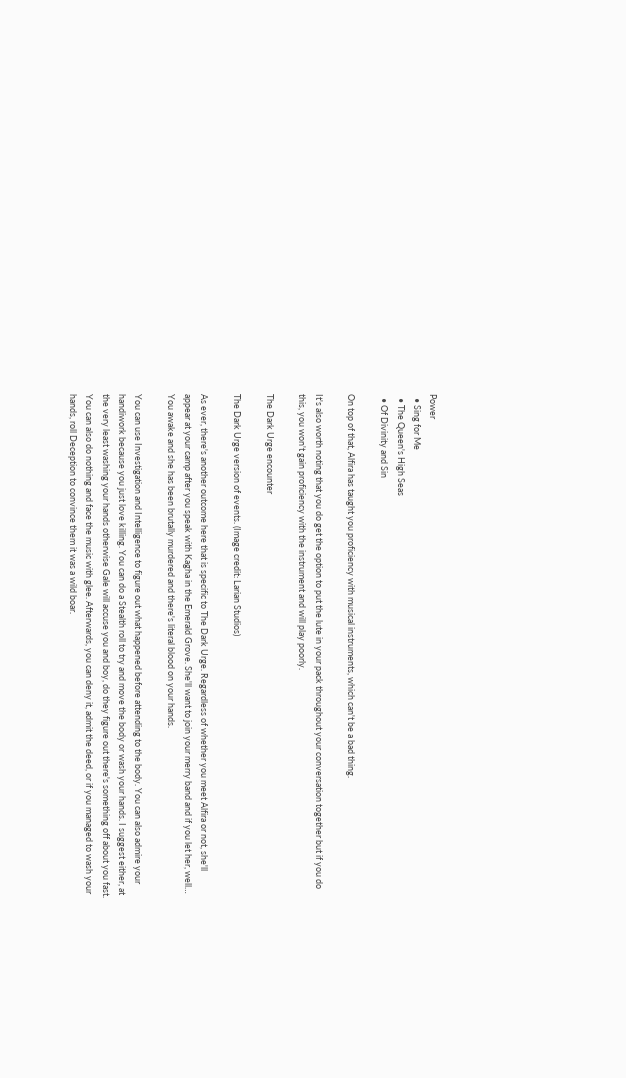Power
  • Sing for Me
  • The Queen's High Seas
  • Of Divinity and Sin

On top of that, Alfira has taught you proficiency with musical instruments, which can't be a bad thing.

It's also worth noting that you do get the option to put the lute in your pack throughout your conversation together but if you do this, you won't gain proficiency with the instrument and will play poorly.

The Dark Urge encounter

The Dark Urge version of events. (Image credit: Larian Studios)

As ever, there's another outcome here that is specific to The Dark Urge. Regardless of whether you meet Alfira or not, she'll appear at your camp after you speak with Kagha in the Emerald Grove. She'll want to join your merry band and if you let her, well… You awake and she has been brutally murdered and there's literal blood on your hands.

You can use Investigation and Intelligence to figure out what happened before attending to the body. You can also admire your handiwork because you just love killing. You can do a Stealth roll to try and move the body or wash your hands. I suggest either, at the very least washing your hands otherwise Gale will accuse you and boy, do they figure out there's something off about you fast. You can also do nothing and face the music with glee. Afterwards, you can deny it, admit the deed, or if you managed to wash your hands, roll Deception to convince them it was a wild boar.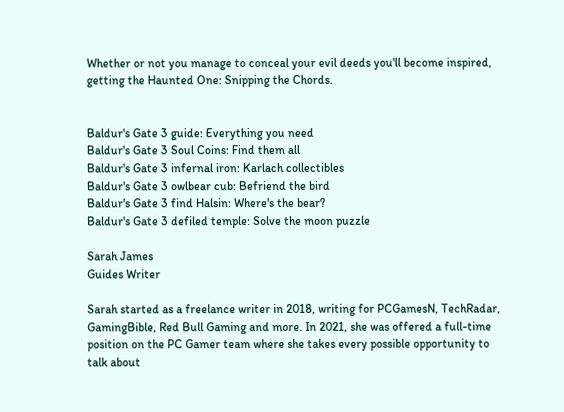Whether or not you manage to conceal your evil deeds you'll become inspired, getting the Haunted One: Snipping the Chords.


Baldur's Gate 3 guide: Everything you need
Baldur's Gate 3 Soul Coins: Find them all
Baldur's Gate 3 infernal iron: Karlach collectibles
Baldur's Gate 3 owlbear cub: Befriend the bird
Baldur's Gate 3 find Halsin: Where's the bear?
Baldur's Gate 3 defiled temple: Solve the moon puzzle

Sarah James
Guides Writer

Sarah started as a freelance writer in 2018, writing for PCGamesN, TechRadar, GamingBible, Red Bull Gaming and more. In 2021, she was offered a full-time position on the PC Gamer team where she takes every possible opportunity to talk about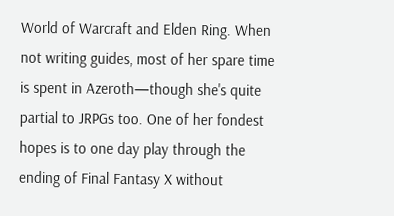World of Warcraft and Elden Ring. When not writing guides, most of her spare time is spent in Azeroth—though she's quite partial to JRPGs too. One of her fondest hopes is to one day play through the ending of Final Fantasy X without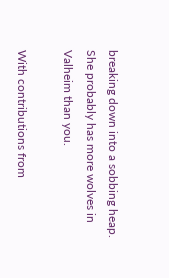breaking down into a sobbing heap. She probably has more wolves in Valheim than you.

With contributions from